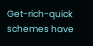Get-rich-quick schemes have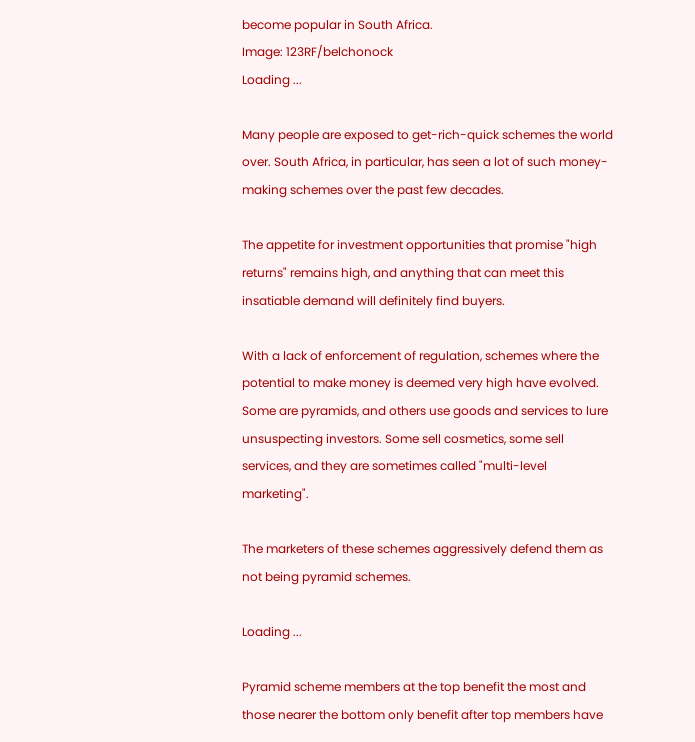become popular in South Africa.
Image: 123RF/belchonock
Loading ...

Many people are exposed to get-rich-quick schemes the world over. South Africa, in particular, has seen a lot of such money-making schemes over the past few decades.

The appetite for investment opportunities that promise "high returns" remains high, and anything that can meet this insatiable demand will definitely find buyers.

With a lack of enforcement of regulation, schemes where the potential to make money is deemed very high have evolved. Some are pyramids, and others use goods and services to lure unsuspecting investors. Some sell cosmetics, some sell services, and they are sometimes called "multi-level marketing".

The marketers of these schemes aggressively defend them as not being pyramid schemes.

Loading ...

Pyramid scheme members at the top benefit the most and those nearer the bottom only benefit after top members have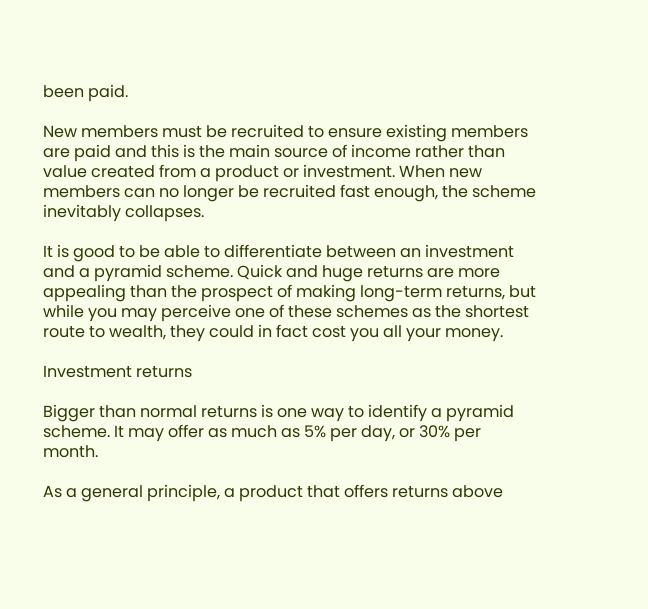been paid.

New members must be recruited to ensure existing members are paid and this is the main source of income rather than value created from a product or investment. When new members can no longer be recruited fast enough, the scheme inevitably collapses.

It is good to be able to differentiate between an investment and a pyramid scheme. Quick and huge returns are more appealing than the prospect of making long-term returns, but while you may perceive one of these schemes as the shortest route to wealth, they could in fact cost you all your money.

Investment returns

Bigger than normal returns is one way to identify a pyramid scheme. It may offer as much as 5% per day, or 30% per month.

As a general principle, a product that offers returns above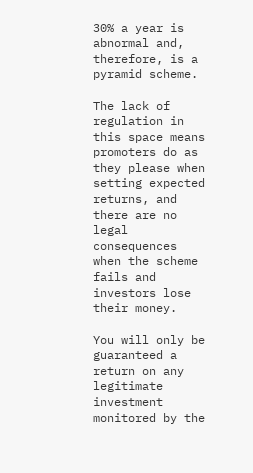30% a year is abnormal and, therefore, is a pyramid scheme.

The lack of regulation in this space means promoters do as they please when setting expected returns, and there are no legal consequences when the scheme fails and investors lose their money.

You will only be guaranteed a return on any legitimate investment monitored by the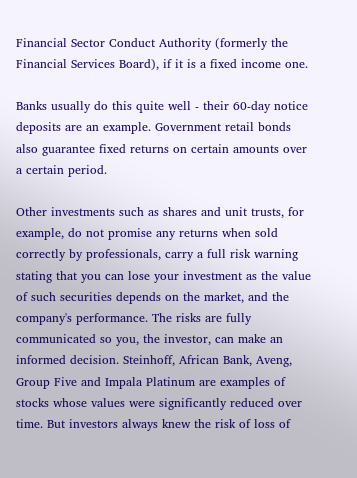Financial Sector Conduct Authority (formerly the Financial Services Board), if it is a fixed income one.

Banks usually do this quite well - their 60-day notice deposits are an example. Government retail bonds also guarantee fixed returns on certain amounts over a certain period.

Other investments such as shares and unit trusts, for example, do not promise any returns when sold correctly by professionals, carry a full risk warning stating that you can lose your investment as the value of such securities depends on the market, and the company's performance. The risks are fully communicated so you, the investor, can make an informed decision. Steinhoff, African Bank, Aveng, Group Five and Impala Platinum are examples of stocks whose values were significantly reduced over time. But investors always knew the risk of loss of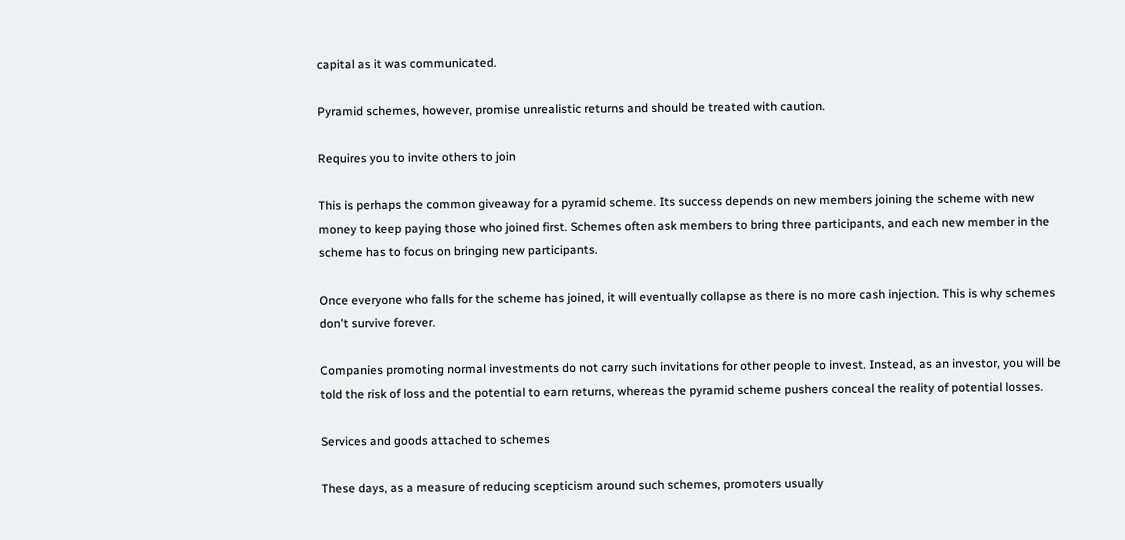capital as it was communicated.

Pyramid schemes, however, promise unrealistic returns and should be treated with caution.

Requires you to invite others to join

This is perhaps the common giveaway for a pyramid scheme. Its success depends on new members joining the scheme with new money to keep paying those who joined first. Schemes often ask members to bring three participants, and each new member in the scheme has to focus on bringing new participants.

Once everyone who falls for the scheme has joined, it will eventually collapse as there is no more cash injection. This is why schemes don't survive forever.

Companies promoting normal investments do not carry such invitations for other people to invest. Instead, as an investor, you will be told the risk of loss and the potential to earn returns, whereas the pyramid scheme pushers conceal the reality of potential losses.

Services and goods attached to schemes

These days, as a measure of reducing scepticism around such schemes, promoters usually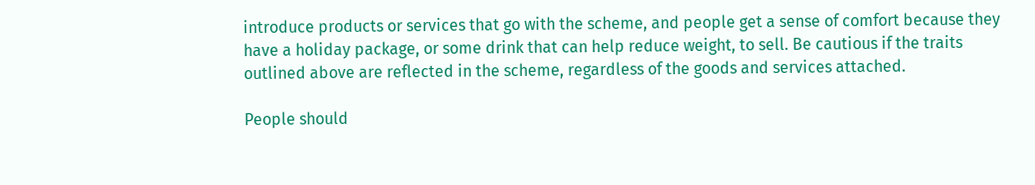introduce products or services that go with the scheme, and people get a sense of comfort because they have a holiday package, or some drink that can help reduce weight, to sell. Be cautious if the traits outlined above are reflected in the scheme, regardless of the goods and services attached.

People should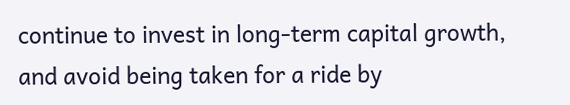continue to invest in long-term capital growth, and avoid being taken for a ride by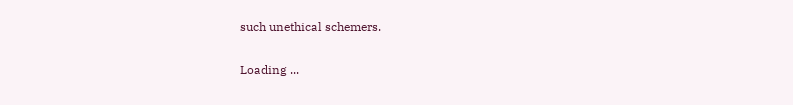such unethical schemers.

Loading ...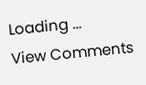Loading ...
View Comments